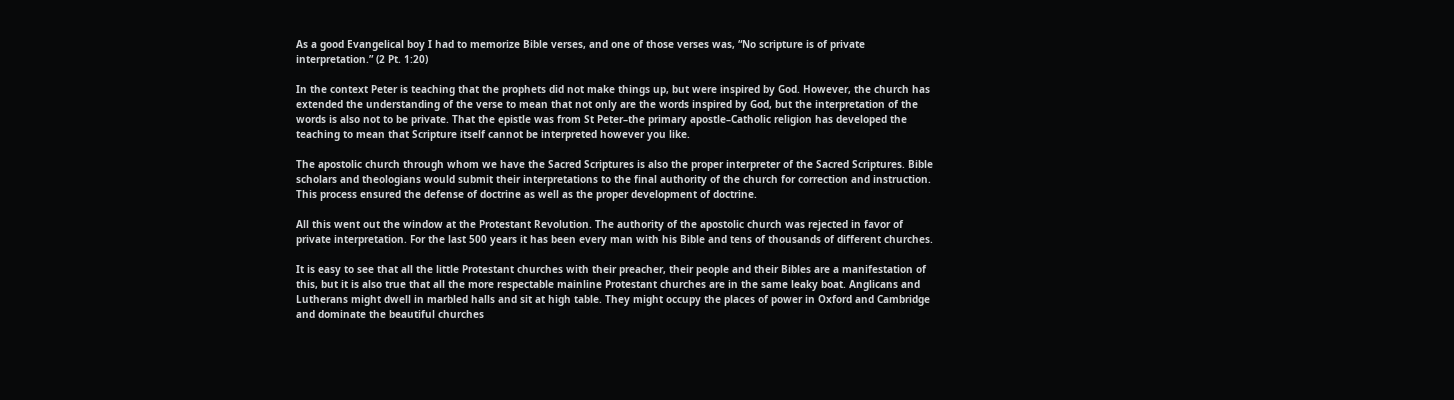As a good Evangelical boy I had to memorize Bible verses, and one of those verses was, “No scripture is of private interpretation.” (2 Pt. 1:20)

In the context Peter is teaching that the prophets did not make things up, but were inspired by God. However, the church has extended the understanding of the verse to mean that not only are the words inspired by God, but the interpretation of the words is also not to be private. That the epistle was from St Peter–the primary apostle–Catholic religion has developed the teaching to mean that Scripture itself cannot be interpreted however you like.

The apostolic church through whom we have the Sacred Scriptures is also the proper interpreter of the Sacred Scriptures. Bible scholars and theologians would submit their interpretations to the final authority of the church for correction and instruction. This process ensured the defense of doctrine as well as the proper development of doctrine.

All this went out the window at the Protestant Revolution. The authority of the apostolic church was rejected in favor of private interpretation. For the last 500 years it has been every man with his Bible and tens of thousands of different churches.

It is easy to see that all the little Protestant churches with their preacher, their people and their Bibles are a manifestation of this, but it is also true that all the more respectable mainline Protestant churches are in the same leaky boat. Anglicans and Lutherans might dwell in marbled halls and sit at high table. They might occupy the places of power in Oxford and Cambridge and dominate the beautiful churches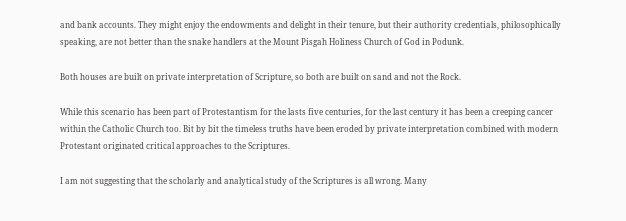and bank accounts. They might enjoy the endowments and delight in their tenure, but their authority credentials, philosophically speaking, are not better than the snake handlers at the Mount Pisgah Holiness Church of God in Podunk.

Both houses are built on private interpretation of Scripture, so both are built on sand and not the Rock.

While this scenario has been part of Protestantism for the lasts five centuries, for the last century it has been a creeping cancer within the Catholic Church too. Bit by bit the timeless truths have been eroded by private interpretation combined with modern Protestant originated critical approaches to the Scriptures.

I am not suggesting that the scholarly and analytical study of the Scriptures is all wrong. Many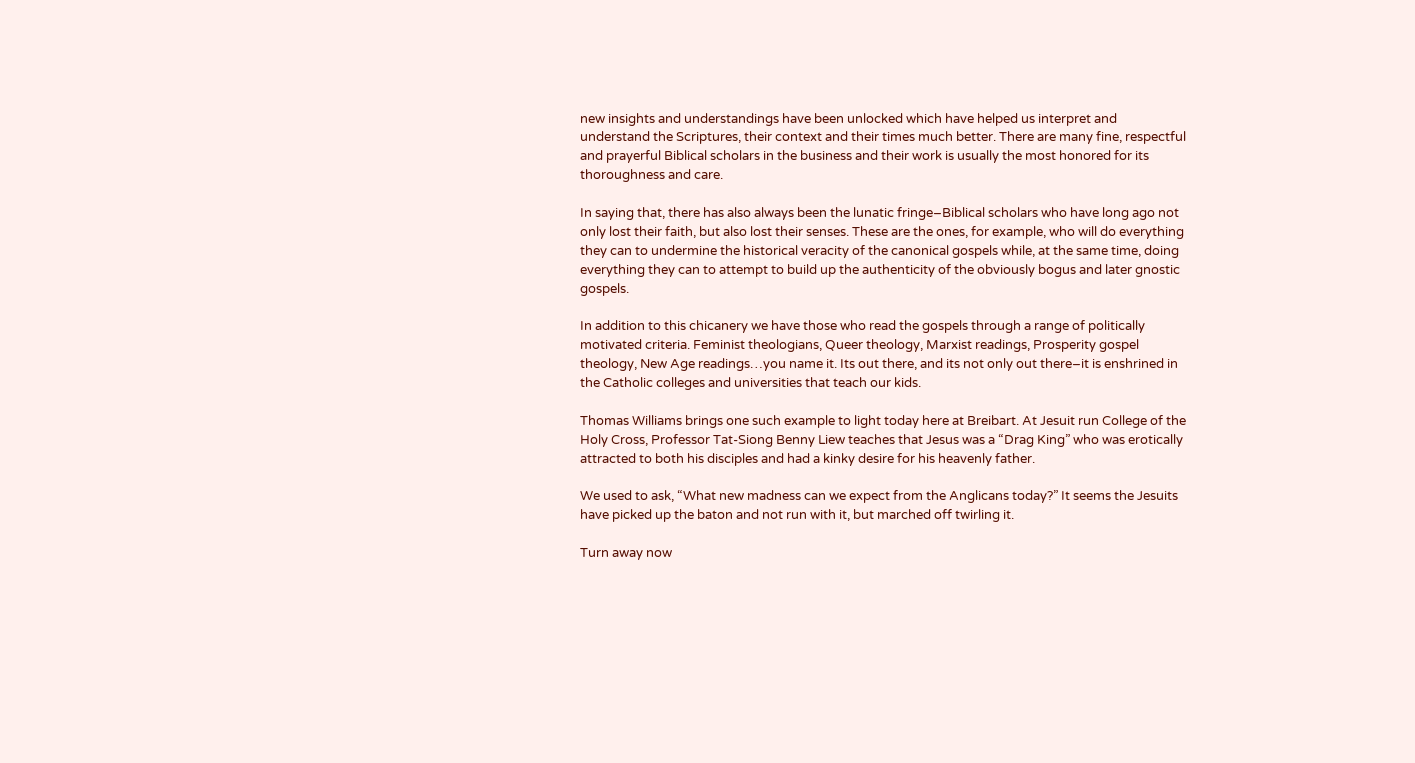new insights and understandings have been unlocked which have helped us interpret and understand the Scriptures, their context and their times much better. There are many fine, respectful and prayerful Biblical scholars in the business and their work is usually the most honored for its thoroughness and care.

In saying that, there has also always been the lunatic fringe–Biblical scholars who have long ago not only lost their faith, but also lost their senses. These are the ones, for example, who will do everything they can to undermine the historical veracity of the canonical gospels while, at the same time, doing everything they can to attempt to build up the authenticity of the obviously bogus and later gnostic gospels.

In addition to this chicanery we have those who read the gospels through a range of politically motivated criteria. Feminist theologians, Queer theology, Marxist readings, Prosperity gospel theology, New Age readings…you name it. Its out there, and its not only out there–it is enshrined in the Catholic colleges and universities that teach our kids.

Thomas Williams brings one such example to light today here at Breibart. At Jesuit run College of the Holy Cross, Professor Tat-Siong Benny Liew teaches that Jesus was a “Drag King” who was erotically attracted to both his disciples and had a kinky desire for his heavenly father.

We used to ask, “What new madness can we expect from the Anglicans today?” It seems the Jesuits have picked up the baton and not run with it, but marched off twirling it.

Turn away now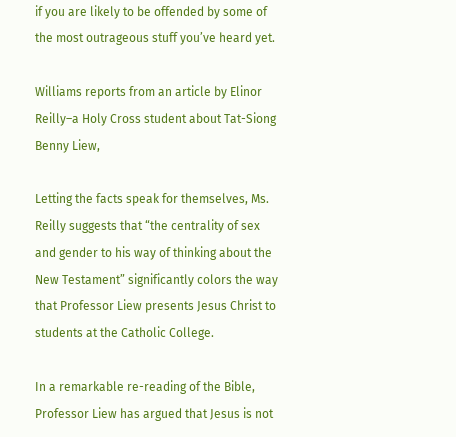if you are likely to be offended by some of the most outrageous stuff you’ve heard yet.

Williams reports from an article by Elinor Reilly–a Holy Cross student about Tat-Siong Benny Liew,

Letting the facts speak for themselves, Ms. Reilly suggests that “the centrality of sex and gender to his way of thinking about the New Testament” significantly colors the way that Professor Liew presents Jesus Christ to students at the Catholic College.

In a remarkable re-reading of the Bible, Professor Liew has argued that Jesus is not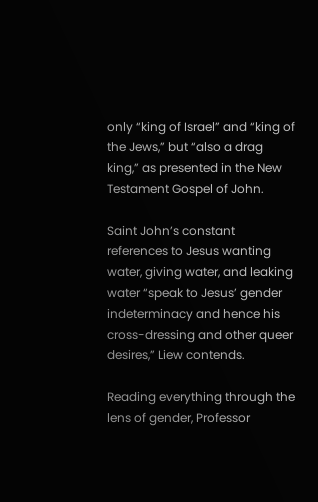only “king of Israel” and “king of the Jews,” but “also a drag king,” as presented in the New Testament Gospel of John.

Saint John’s constant references to Jesus wanting water, giving water, and leaking water “speak to Jesus’ gender indeterminacy and hence his cross-dressing and other queer desires,” Liew contends.

Reading everything through the lens of gender, Professor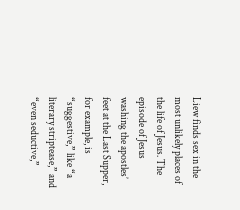Liew finds sex in the most unlikely places of the life of Jesus. The episode of Jesus washing the apostles’ feet at the Last Supper, for example, is “suggestive,” like “a literary striptease,” and “even seductive,”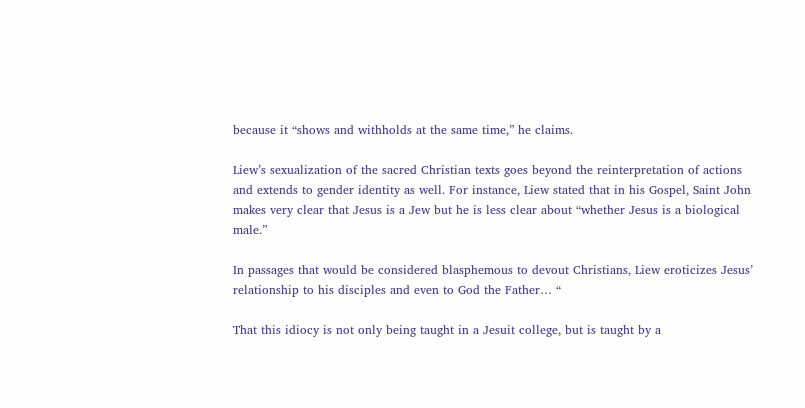because it “shows and withholds at the same time,” he claims.

Liew’s sexualization of the sacred Christian texts goes beyond the reinterpretation of actions and extends to gender identity as well. For instance, Liew stated that in his Gospel, Saint John makes very clear that Jesus is a Jew but he is less clear about “whether Jesus is a biological male.”

In passages that would be considered blasphemous to devout Christians, Liew eroticizes Jesus’ relationship to his disciples and even to God the Father… “

That this idiocy is not only being taught in a Jesuit college, but is taught by a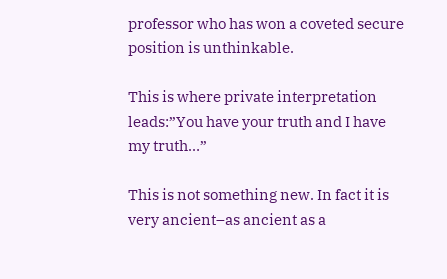professor who has won a coveted secure position is unthinkable.

This is where private interpretation leads:”You have your truth and I have my truth…”

This is not something new. In fact it is very ancient–as ancient as a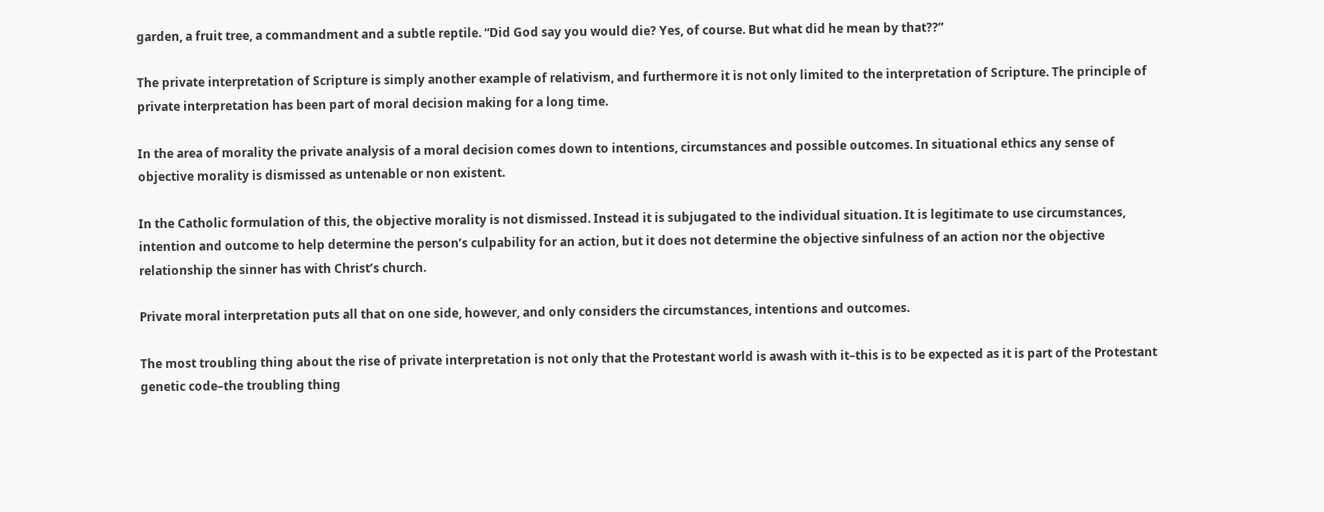garden, a fruit tree, a commandment and a subtle reptile. “Did God say you would die? Yes, of course. But what did he mean by that??”

The private interpretation of Scripture is simply another example of relativism, and furthermore it is not only limited to the interpretation of Scripture. The principle of private interpretation has been part of moral decision making for a long time.

In the area of morality the private analysis of a moral decision comes down to intentions, circumstances and possible outcomes. In situational ethics any sense of objective morality is dismissed as untenable or non existent.

In the Catholic formulation of this, the objective morality is not dismissed. Instead it is subjugated to the individual situation. It is legitimate to use circumstances, intention and outcome to help determine the person’s culpability for an action, but it does not determine the objective sinfulness of an action nor the objective relationship the sinner has with Christ’s church.

Private moral interpretation puts all that on one side, however, and only considers the circumstances, intentions and outcomes.

The most troubling thing about the rise of private interpretation is not only that the Protestant world is awash with it–this is to be expected as it is part of the Protestant genetic code–the troubling thing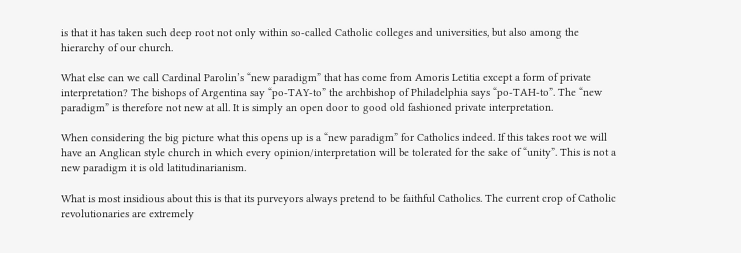is that it has taken such deep root not only within so-called Catholic colleges and universities, but also among the hierarchy of our church.

What else can we call Cardinal Parolin’s “new paradigm” that has come from Amoris Letitia except a form of private interpretation? The bishops of Argentina say “po-TAY-to” the archbishop of Philadelphia says “po-TAH-to”. The “new paradigm” is therefore not new at all. It is simply an open door to good old fashioned private interpretation.

When considering the big picture what this opens up is a “new paradigm” for Catholics indeed. If this takes root we will have an Anglican style church in which every opinion/interpretation will be tolerated for the sake of “unity”. This is not a new paradigm it is old latitudinarianism.

What is most insidious about this is that its purveyors always pretend to be faithful Catholics. The current crop of Catholic revolutionaries are extremely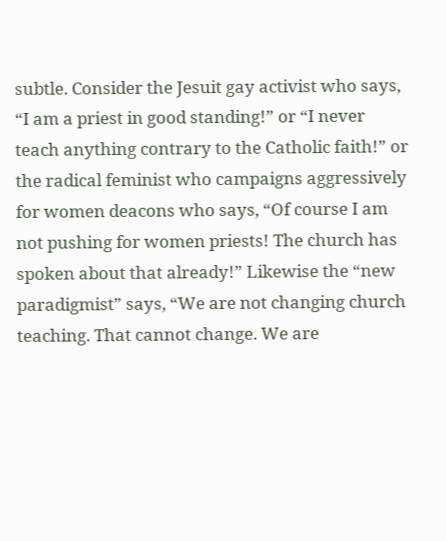subtle. Consider the Jesuit gay activist who says, “I am a priest in good standing!” or “I never teach anything contrary to the Catholic faith!” or the radical feminist who campaigns aggressively for women deacons who says, “Of course I am not pushing for women priests! The church has spoken about that already!” Likewise the “new paradigmist” says, “We are not changing church teaching. That cannot change. We are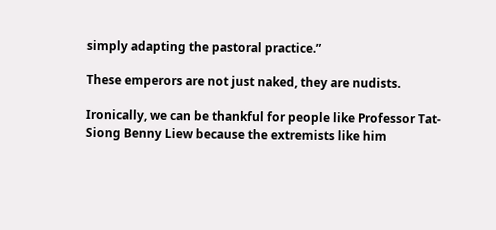simply adapting the pastoral practice.”

These emperors are not just naked, they are nudists.

Ironically, we can be thankful for people like Professor Tat-Siong Benny Liew because the extremists like him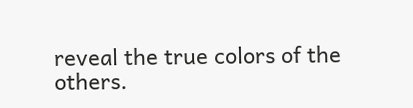reveal the true colors of the others.